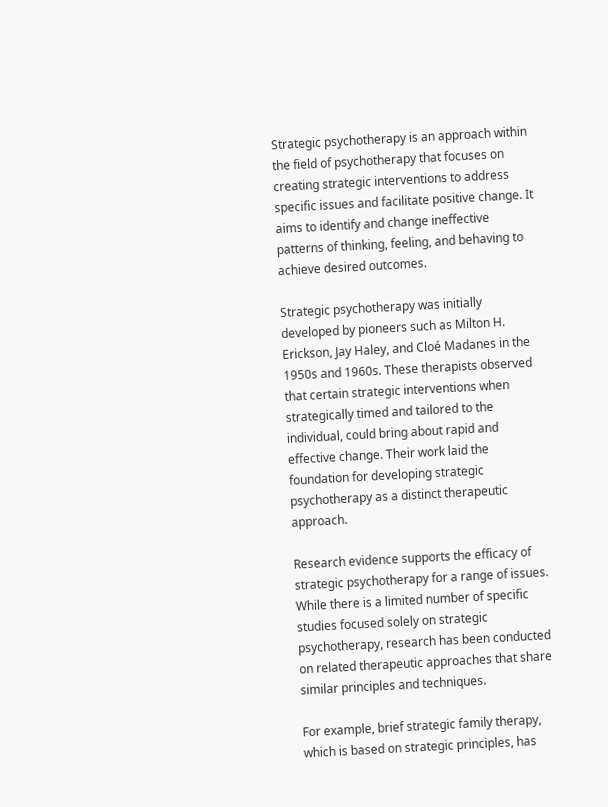Strategic psychotherapy is an approach within the field of psychotherapy that focuses on creating strategic interventions to address specific issues and facilitate positive change. It aims to identify and change ineffective patterns of thinking, feeling, and behaving to achieve desired outcomes.

Strategic psychotherapy was initially developed by pioneers such as Milton H. Erickson, Jay Haley, and Cloé Madanes in the 1950s and 1960s. These therapists observed that certain strategic interventions when strategically timed and tailored to the individual, could bring about rapid and effective change. Their work laid the foundation for developing strategic psychotherapy as a distinct therapeutic approach.

Research evidence supports the efficacy of strategic psychotherapy for a range of issues. While there is a limited number of specific studies focused solely on strategic psychotherapy, research has been conducted on related therapeutic approaches that share similar principles and techniques.

For example, brief strategic family therapy, which is based on strategic principles, has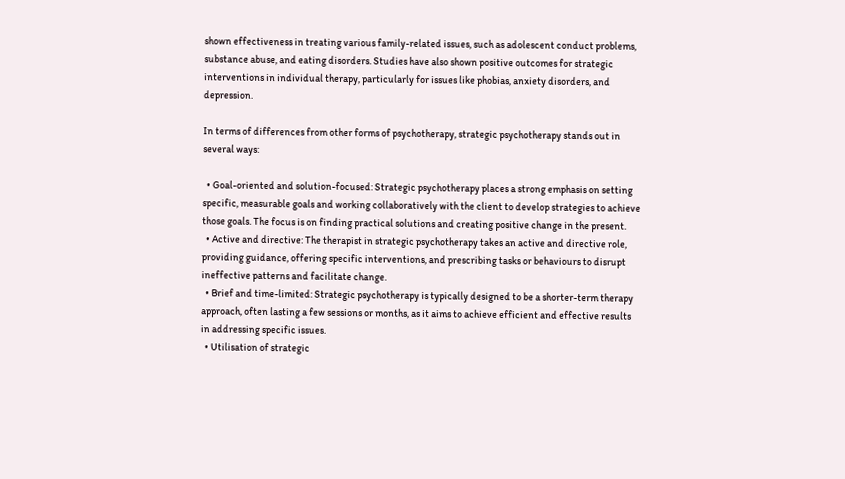shown effectiveness in treating various family-related issues, such as adolescent conduct problems, substance abuse, and eating disorders. Studies have also shown positive outcomes for strategic interventions in individual therapy, particularly for issues like phobias, anxiety disorders, and depression.

In terms of differences from other forms of psychotherapy, strategic psychotherapy stands out in several ways:

  • Goal-oriented and solution-focused: Strategic psychotherapy places a strong emphasis on setting specific, measurable goals and working collaboratively with the client to develop strategies to achieve those goals. The focus is on finding practical solutions and creating positive change in the present.
  • Active and directive: The therapist in strategic psychotherapy takes an active and directive role, providing guidance, offering specific interventions, and prescribing tasks or behaviours to disrupt ineffective patterns and facilitate change.
  • Brief and time-limited: Strategic psychotherapy is typically designed to be a shorter-term therapy approach, often lasting a few sessions or months, as it aims to achieve efficient and effective results in addressing specific issues.
  • Utilisation of strategic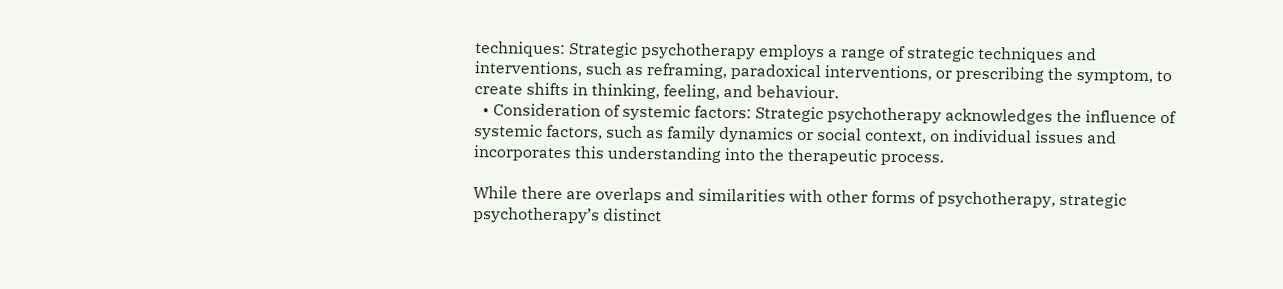techniques: Strategic psychotherapy employs a range of strategic techniques and interventions, such as reframing, paradoxical interventions, or prescribing the symptom, to create shifts in thinking, feeling, and behaviour.
  • Consideration of systemic factors: Strategic psychotherapy acknowledges the influence of systemic factors, such as family dynamics or social context, on individual issues and incorporates this understanding into the therapeutic process.

While there are overlaps and similarities with other forms of psychotherapy, strategic psychotherapy’s distinct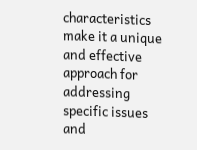characteristics make it a unique and effective approach for addressing specific issues and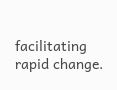facilitating rapid change.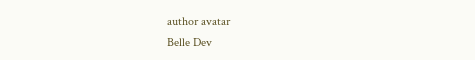author avatar
Belle Dev